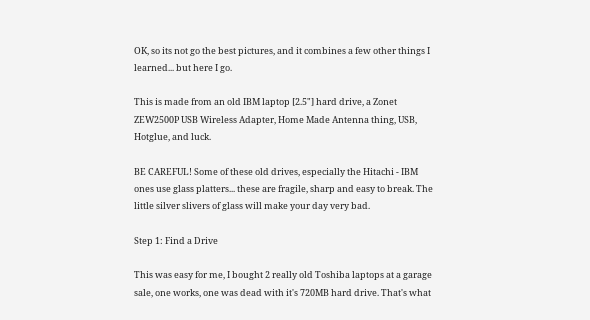OK, so its not go the best pictures, and it combines a few other things I learned... but here I go.

This is made from an old IBM laptop [2.5"] hard drive, a Zonet ZEW2500P USB Wireless Adapter, Home Made Antenna thing, USB, Hotglue, and luck.

BE CAREFUL! Some of these old drives, especially the Hitachi - IBM ones use glass platters... these are fragile, sharp and easy to break. The little silver slivers of glass will make your day very bad.

Step 1: Find a Drive

This was easy for me, I bought 2 really old Toshiba laptops at a garage sale, one works, one was dead with it's 720MB hard drive. That's what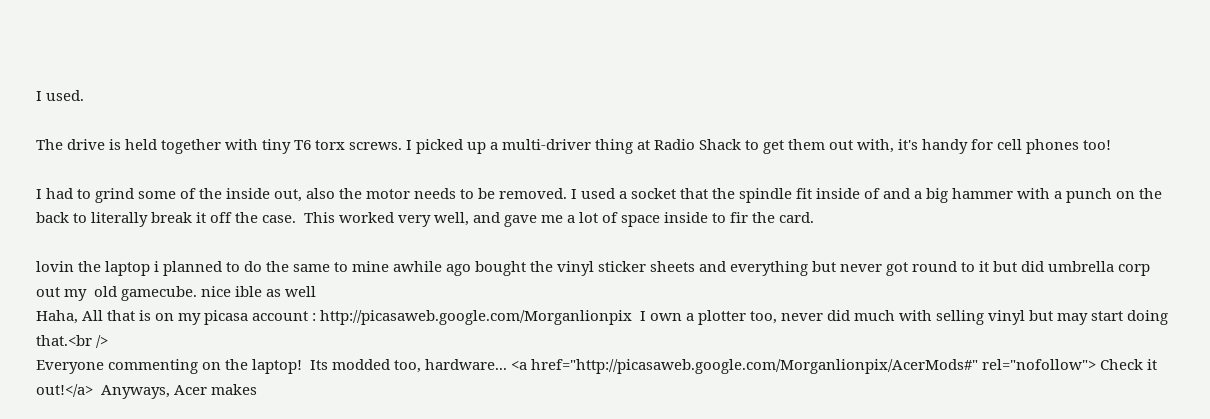I used.

The drive is held together with tiny T6 torx screws. I picked up a multi-driver thing at Radio Shack to get them out with, it's handy for cell phones too!

I had to grind some of the inside out, also the motor needs to be removed. I used a socket that the spindle fit inside of and a big hammer with a punch on the back to literally break it off the case.  This worked very well, and gave me a lot of space inside to fir the card.

lovin the laptop i planned to do the same to mine awhile ago bought the vinyl sticker sheets and everything but never got round to it but did umbrella corp out my  old gamecube. nice ible as well
Haha, All that is on my picasa account : http://picasaweb.google.com/Morganlionpix  I own a plotter too, never did much with selling vinyl but may start doing that.<br />
Everyone commenting on the laptop!  Its modded too, hardware... <a href="http://picasaweb.google.com/Morganlionpix/AcerMods#" rel="nofollow"> Check it out!</a>  Anyways, Acer makes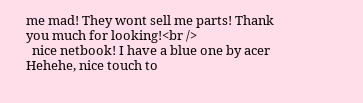me mad! They wont sell me parts! Thank you much for looking!<br />
  nice netbook! I have a blue one by acer
Hehehe, nice touch to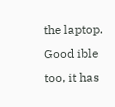the laptop. Good ible too, it has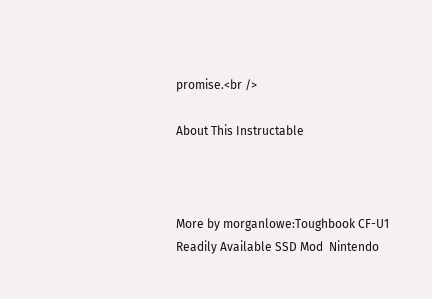promise.<br />

About This Instructable



More by morganlowe:Toughbook CF-U1 Readily Available SSD Mod  Nintendo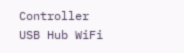Controller USB Hub WiFi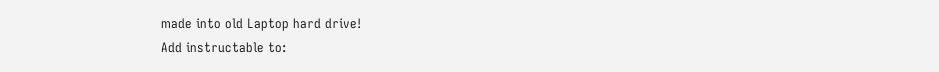made into old Laptop hard drive!
Add instructable to: